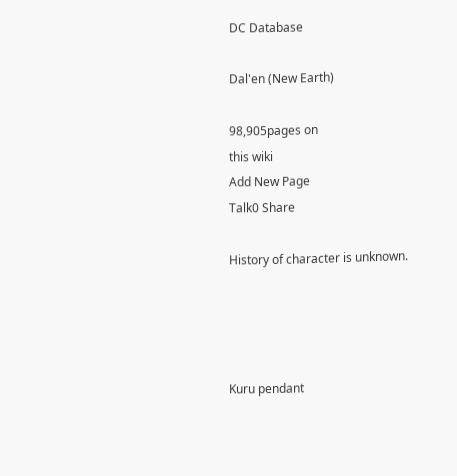DC Database

Dal'en (New Earth)

98,905pages on
this wiki
Add New Page
Talk0 Share

History of character is unknown.




Kuru pendant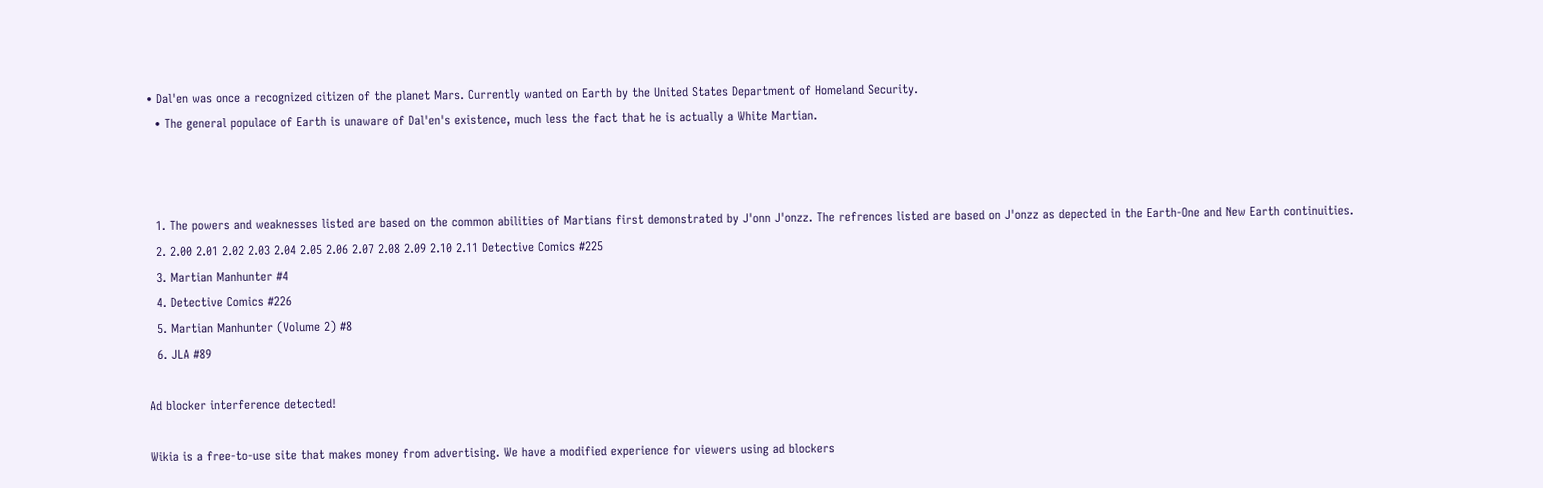• Dal'en was once a recognized citizen of the planet Mars. Currently wanted on Earth by the United States Department of Homeland Security.
  • The general populace of Earth is unaware of Dal'en's existence, much less the fact that he is actually a White Martian.



  1. The powers and weaknesses listed are based on the common abilities of Martians first demonstrated by J'onn J'onzz. The refrences listed are based on J'onzz as depected in the Earth-One and New Earth continuities.
  2. 2.00 2.01 2.02 2.03 2.04 2.05 2.06 2.07 2.08 2.09 2.10 2.11 Detective Comics #225
  3. Martian Manhunter #4
  4. Detective Comics #226
  5. Martian Manhunter (Volume 2) #8
  6. JLA #89

Ad blocker interference detected!

Wikia is a free-to-use site that makes money from advertising. We have a modified experience for viewers using ad blockers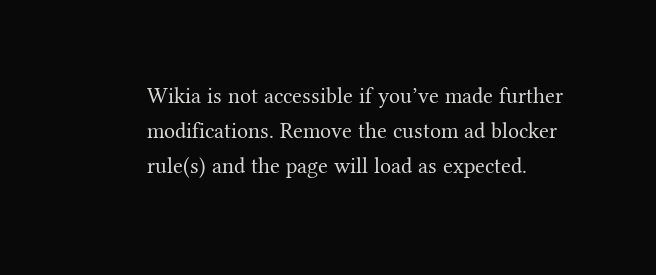Wikia is not accessible if you’ve made further modifications. Remove the custom ad blocker rule(s) and the page will load as expected.